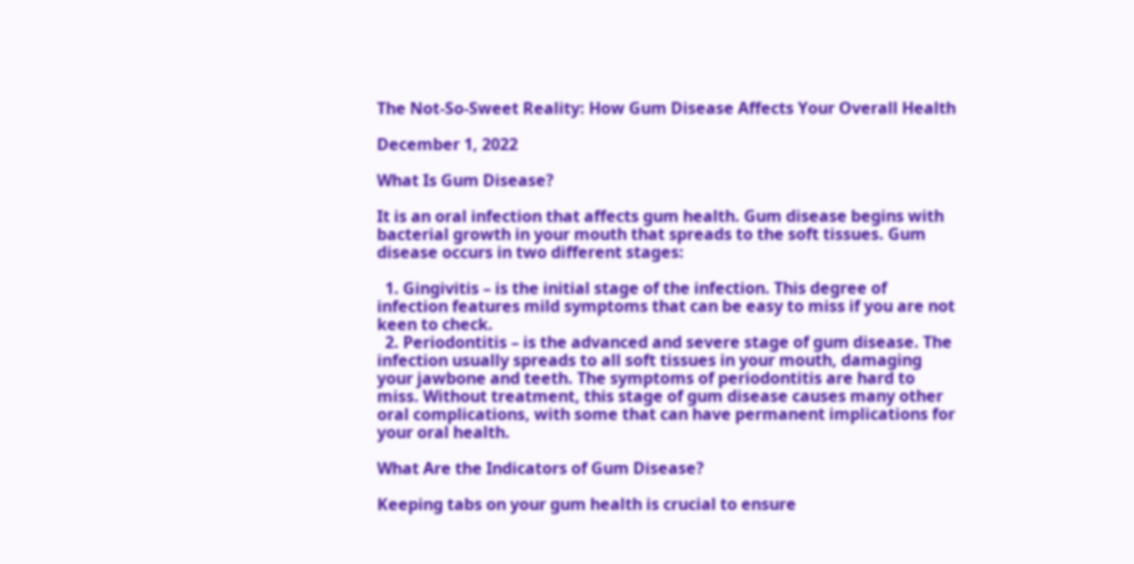The Not-So-Sweet Reality: How Gum Disease Affects Your Overall Health

December 1, 2022

What Is Gum Disease?

It is an oral infection that affects gum health. Gum disease begins with bacterial growth in your mouth that spreads to the soft tissues. Gum disease occurs in two different stages:

  1. Gingivitis – is the initial stage of the infection. This degree of infection features mild symptoms that can be easy to miss if you are not keen to check.
  2. Periodontitis – is the advanced and severe stage of gum disease. The infection usually spreads to all soft tissues in your mouth, damaging your jawbone and teeth. The symptoms of periodontitis are hard to miss. Without treatment, this stage of gum disease causes many other oral complications, with some that can have permanent implications for your oral health.

What Are the Indicators of Gum Disease?

Keeping tabs on your gum health is crucial to ensure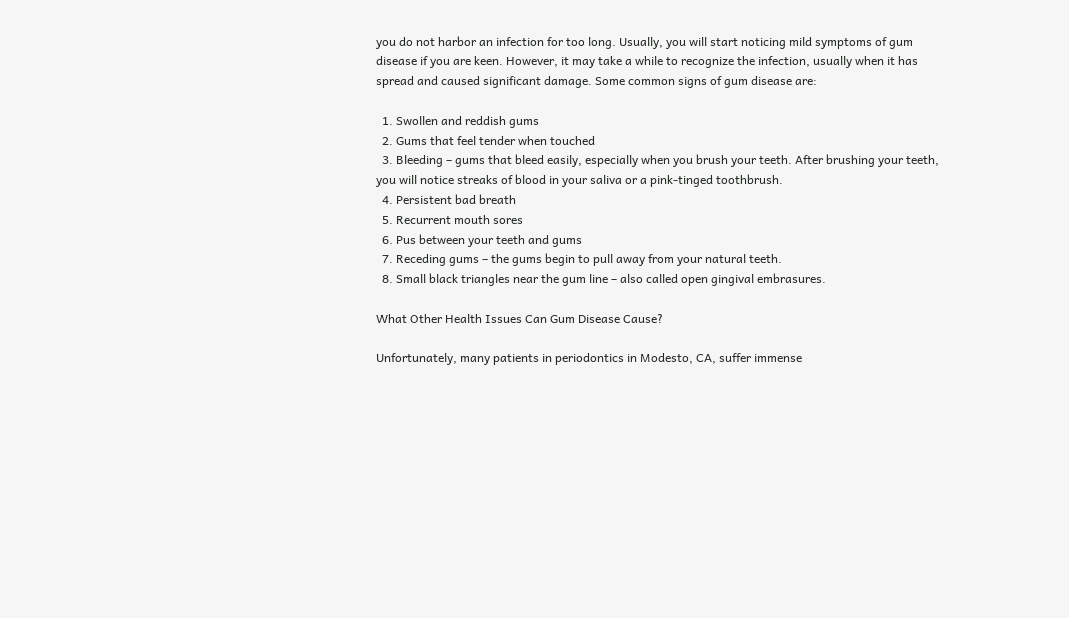you do not harbor an infection for too long. Usually, you will start noticing mild symptoms of gum disease if you are keen. However, it may take a while to recognize the infection, usually when it has spread and caused significant damage. Some common signs of gum disease are:

  1. Swollen and reddish gums
  2. Gums that feel tender when touched
  3. Bleeding – gums that bleed easily, especially when you brush your teeth. After brushing your teeth, you will notice streaks of blood in your saliva or a pink-tinged toothbrush.
  4. Persistent bad breath
  5. Recurrent mouth sores
  6. Pus between your teeth and gums
  7. Receding gums – the gums begin to pull away from your natural teeth.
  8. Small black triangles near the gum line – also called open gingival embrasures.

What Other Health Issues Can Gum Disease Cause?

Unfortunately, many patients in periodontics in Modesto, CA, suffer immense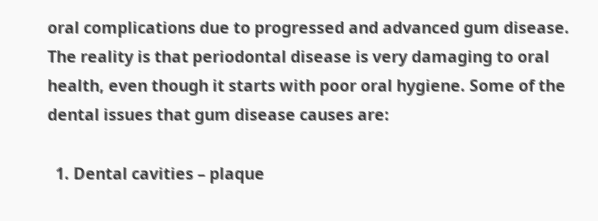oral complications due to progressed and advanced gum disease. The reality is that periodontal disease is very damaging to oral health, even though it starts with poor oral hygiene. Some of the dental issues that gum disease causes are:

  1. Dental cavities – plaque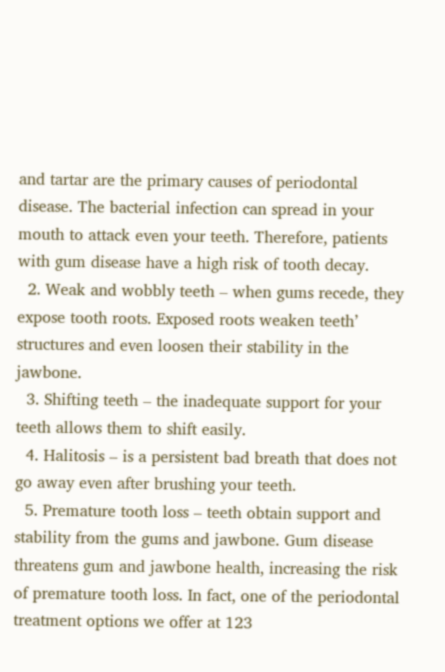and tartar are the primary causes of periodontal disease. The bacterial infection can spread in your mouth to attack even your teeth. Therefore, patients with gum disease have a high risk of tooth decay.
  2. Weak and wobbly teeth – when gums recede, they expose tooth roots. Exposed roots weaken teeth’ structures and even loosen their stability in the jawbone.
  3. Shifting teeth – the inadequate support for your teeth allows them to shift easily.
  4. Halitosis – is a persistent bad breath that does not go away even after brushing your teeth.
  5. Premature tooth loss – teeth obtain support and stability from the gums and jawbone. Gum disease threatens gum and jawbone health, increasing the risk of premature tooth loss. In fact, one of the periodontal treatment options we offer at 123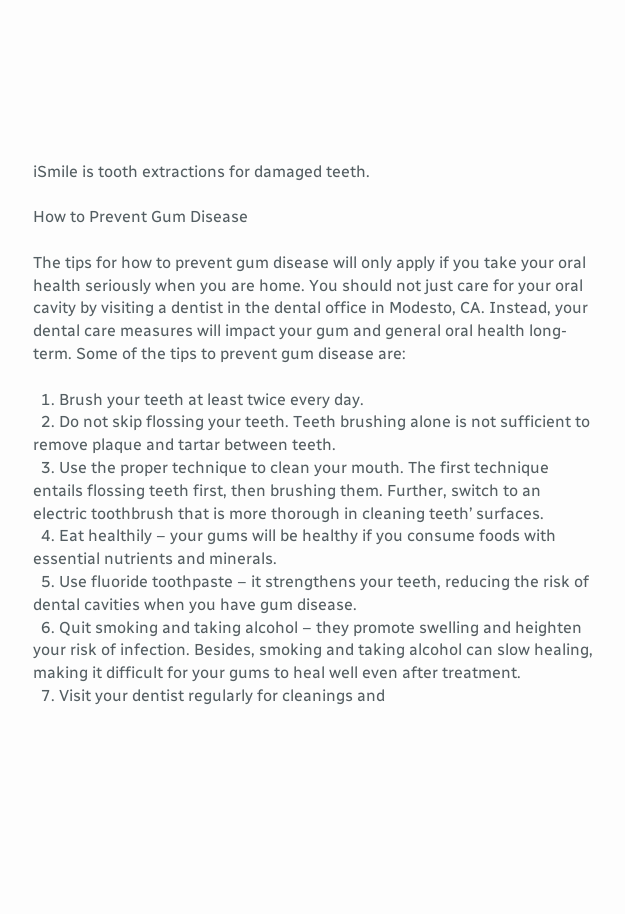iSmile is tooth extractions for damaged teeth.

How to Prevent Gum Disease

The tips for how to prevent gum disease will only apply if you take your oral health seriously when you are home. You should not just care for your oral cavity by visiting a dentist in the dental office in Modesto, CA. Instead, your dental care measures will impact your gum and general oral health long-term. Some of the tips to prevent gum disease are:

  1. Brush your teeth at least twice every day.
  2. Do not skip flossing your teeth. Teeth brushing alone is not sufficient to remove plaque and tartar between teeth.
  3. Use the proper technique to clean your mouth. The first technique entails flossing teeth first, then brushing them. Further, switch to an electric toothbrush that is more thorough in cleaning teeth’ surfaces.
  4. Eat healthily – your gums will be healthy if you consume foods with essential nutrients and minerals.
  5. Use fluoride toothpaste – it strengthens your teeth, reducing the risk of dental cavities when you have gum disease.
  6. Quit smoking and taking alcohol – they promote swelling and heighten your risk of infection. Besides, smoking and taking alcohol can slow healing, making it difficult for your gums to heal well even after treatment.
  7. Visit your dentist regularly for cleanings and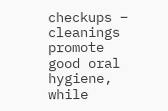checkups – cleanings promote good oral hygiene, while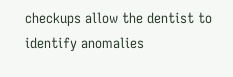checkups allow the dentist to identify anomalies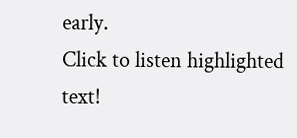early.
Click to listen highlighted text!